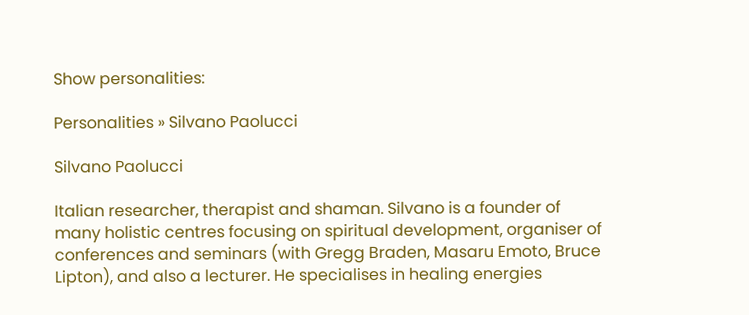Show personalities:

Personalities » Silvano Paolucci

Silvano Paolucci

Italian researcher, therapist and shaman. Silvano is a founder of many holistic centres focusing on spiritual development, organiser of conferences and seminars (with Gregg Braden, Masaru Emoto, Bruce Lipton), and also a lecturer. He specialises in healing energies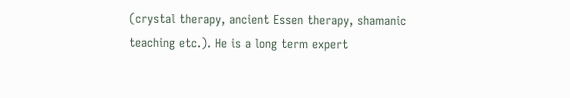(crystal therapy, ancient Essen therapy, shamanic teaching etc.). He is a long term expert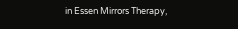in Essen Mirrors Therapy,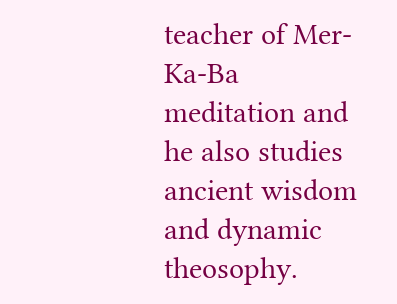teacher of Mer-Ka-Ba meditation and he also studies ancient wisdom and dynamic theosophy.